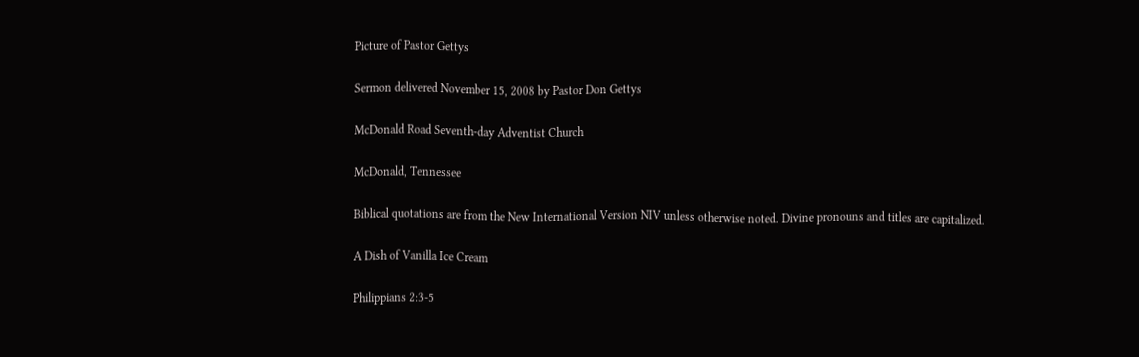Picture of Pastor Gettys

Sermon delivered November 15, 2008 by Pastor Don Gettys

McDonald Road Seventh-day Adventist Church

McDonald, Tennessee

Biblical quotations are from the New International Version NIV unless otherwise noted. Divine pronouns and titles are capitalized.

A Dish of Vanilla Ice Cream

Philippians 2:3-5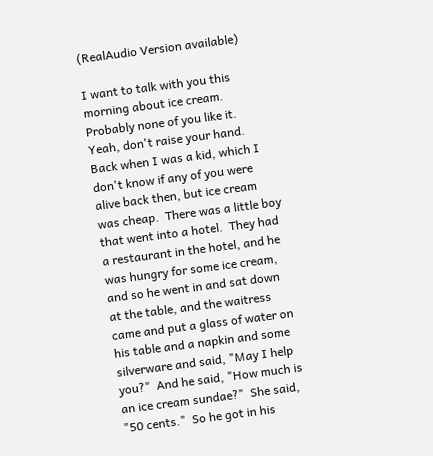(RealAudio Version available)

I want to talk with you this morning about ice cream.  Probably none of you like it.  Yeah, don't raise your hand.  Back when I was a kid, which I don't know if any of you were alive back then, but ice cream was cheap.  There was a little boy that went into a hotel.  They had a restaurant in the hotel, and he was hungry for some ice cream, and so he went in and sat down at the table, and the waitress came and put a glass of water on his table and a napkin and some silverware and said, "May I help you?"  And he said, "How much is an ice cream sundae?"  She said, "50 cents."  So he got in his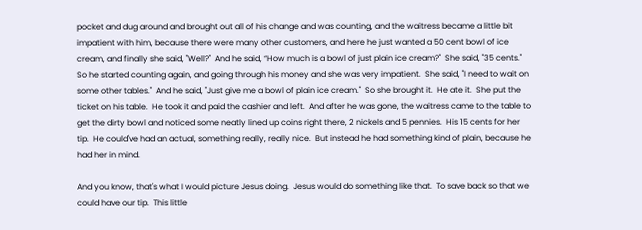pocket and dug around and brought out all of his change and was counting, and the waitress became a little bit impatient with him, because there were many other customers, and here he just wanted a 50 cent bowl of ice cream, and finally she said, "Well?"  And he said, “How much is a bowl of just plain ice cream?"  She said, "35 cents."  So he started counting again, and going through his money and she was very impatient.  She said, "I need to wait on some other tables."  And he said, "Just give me a bowl of plain ice cream."  So she brought it.  He ate it.  She put the ticket on his table.  He took it and paid the cashier and left.  And after he was gone, the waitress came to the table to get the dirty bowl and noticed some neatly lined up coins right there, 2 nickels and 5 pennies.  His 15 cents for her tip.  He could've had an actual, something really, really nice.  But instead he had something kind of plain, because he had her in mind.

And you know, that's what I would picture Jesus doing.  Jesus would do something like that.  To save back so that we could have our tip.  This little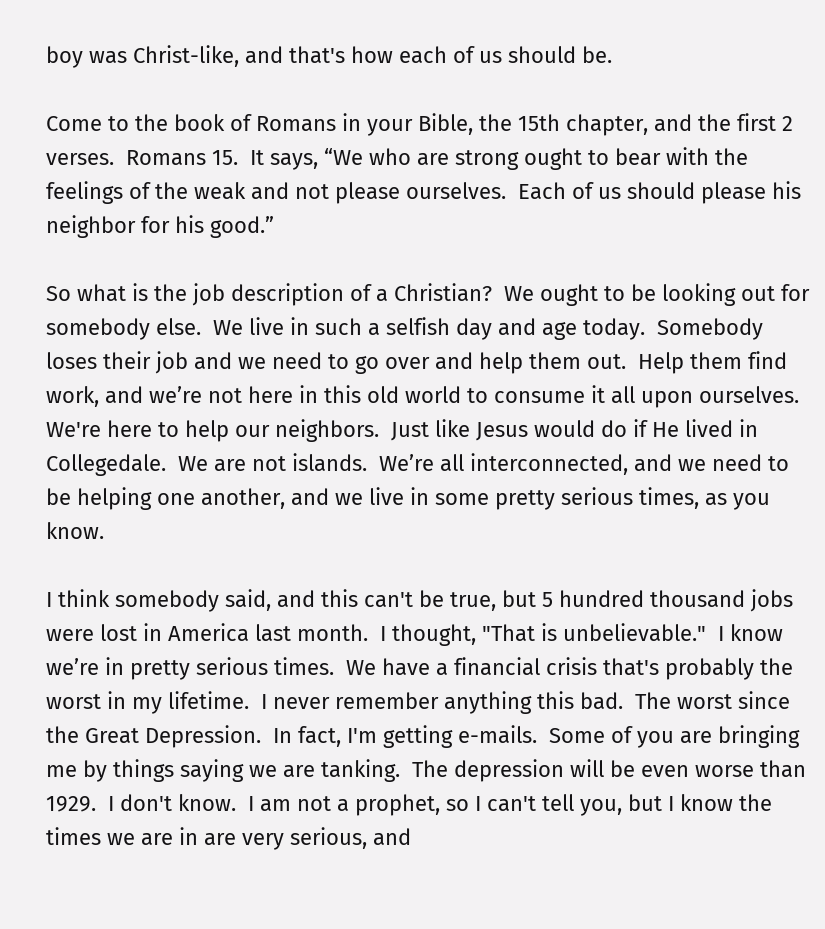boy was Christ-like, and that's how each of us should be.

Come to the book of Romans in your Bible, the 15th chapter, and the first 2 verses.  Romans 15.  It says, “We who are strong ought to bear with the feelings of the weak and not please ourselves.  Each of us should please his neighbor for his good.”

So what is the job description of a Christian?  We ought to be looking out for somebody else.  We live in such a selfish day and age today.  Somebody loses their job and we need to go over and help them out.  Help them find work, and we’re not here in this old world to consume it all upon ourselves.  We're here to help our neighbors.  Just like Jesus would do if He lived in Collegedale.  We are not islands.  We’re all interconnected, and we need to be helping one another, and we live in some pretty serious times, as you know.

I think somebody said, and this can't be true, but 5 hundred thousand jobs were lost in America last month.  I thought, "That is unbelievable."  I know we’re in pretty serious times.  We have a financial crisis that's probably the worst in my lifetime.  I never remember anything this bad.  The worst since the Great Depression.  In fact, I'm getting e-mails.  Some of you are bringing me by things saying we are tanking.  The depression will be even worse than 1929.  I don't know.  I am not a prophet, so I can't tell you, but I know the times we are in are very serious, and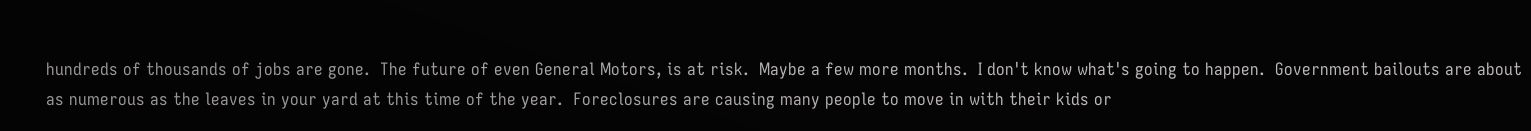hundreds of thousands of jobs are gone.  The future of even General Motors, is at risk.  Maybe a few more months.  I don't know what's going to happen.  Government bailouts are about as numerous as the leaves in your yard at this time of the year.  Foreclosures are causing many people to move in with their kids or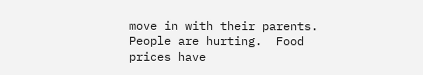move in with their parents.  People are hurting.  Food prices have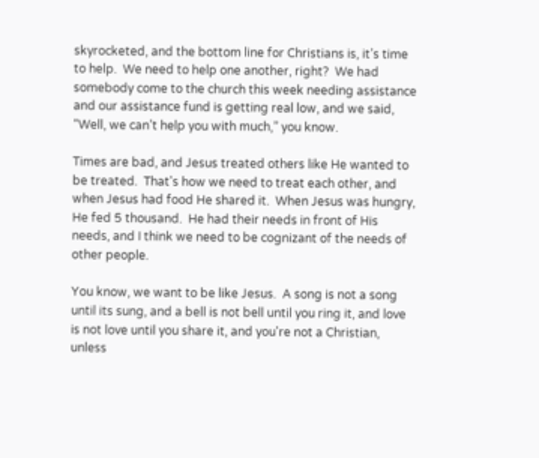skyrocketed, and the bottom line for Christians is, it’s time to help.  We need to help one another, right?  We had somebody come to the church this week needing assistance and our assistance fund is getting real low, and we said, “Well, we can’t help you with much,” you know.

Times are bad, and Jesus treated others like He wanted to be treated.  That's how we need to treat each other, and when Jesus had food He shared it.  When Jesus was hungry, He fed 5 thousand.  He had their needs in front of His needs, and I think we need to be cognizant of the needs of other people.

You know, we want to be like Jesus.  A song is not a song until its sung, and a bell is not bell until you ring it, and love is not love until you share it, and you're not a Christian, unless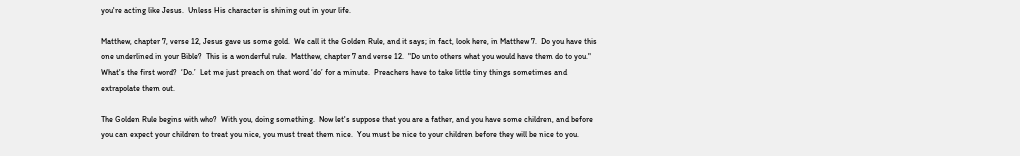you're acting like Jesus.  Unless His character is shining out in your life.

Matthew, chapter 7, verse 12, Jesus gave us some gold.  We call it the Golden Rule, and it says; in fact, look here, in Matthew 7.  Do you have this one underlined in your Bible?  This is a wonderful rule.  Matthew, chapter 7 and verse 12.  "Do unto others what you would have them do to you."  What's the first word?  ‘Do.’  Let me just preach on that word ‘do’ for a minute.  Preachers have to take little tiny things sometimes and extrapolate them out.

The Golden Rule begins with who?  With you, doing something.  Now let's suppose that you are a father, and you have some children, and before you can expect your children to treat you nice, you must treat them nice.  You must be nice to your children before they will be nice to you.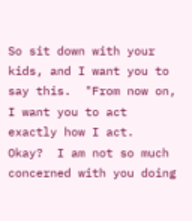So sit down with your kids, and I want you to say this.  "From now on, I want you to act exactly how I act.  Okay?  I am not so much concerned with you doing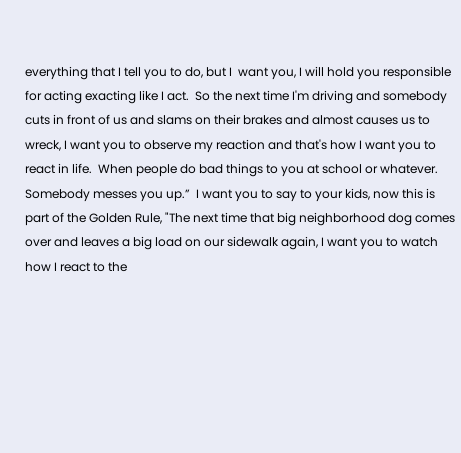everything that I tell you to do, but I  want you, I will hold you responsible for acting exacting like I act.  So the next time I'm driving and somebody cuts in front of us and slams on their brakes and almost causes us to wreck, I want you to observe my reaction and that's how I want you to react in life.  When people do bad things to you at school or whatever.  Somebody messes you up.”  I want you to say to your kids, now this is part of the Golden Rule, "The next time that big neighborhood dog comes over and leaves a big load on our sidewalk again, I want you to watch how I react to the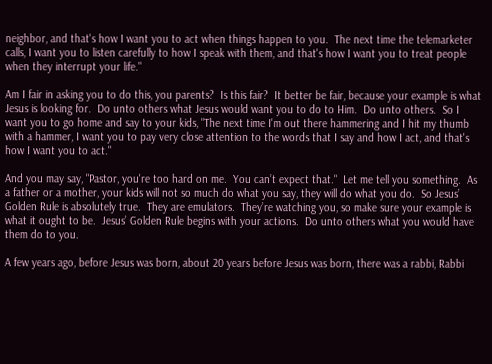neighbor, and that's how I want you to act when things happen to you.  The next time the telemarketer calls, I want you to listen carefully to how I speak with them, and that's how I want you to treat people when they interrupt your life."

Am I fair in asking you to do this, you parents?  Is this fair?  It better be fair, because your example is what Jesus is looking for.  Do unto others what Jesus would want you to do to Him.  Do unto others.  So I want you to go home and say to your kids, "The next time I'm out there hammering and I hit my thumb with a hammer, I want you to pay very close attention to the words that I say and how I act, and that's how I want you to act."

And you may say, "Pastor, you're too hard on me.  You can’t expect that."  Let me tell you something.  As a father or a mother, your kids will not so much do what you say, they will do what you do.  So Jesus’ Golden Rule is absolutely true.  They are emulators.  They’re watching you, so make sure your example is what it ought to be.  Jesus’ Golden Rule begins with your actions.  Do unto others what you would have them do to you.

A few years ago, before Jesus was born, about 20 years before Jesus was born, there was a rabbi, Rabbi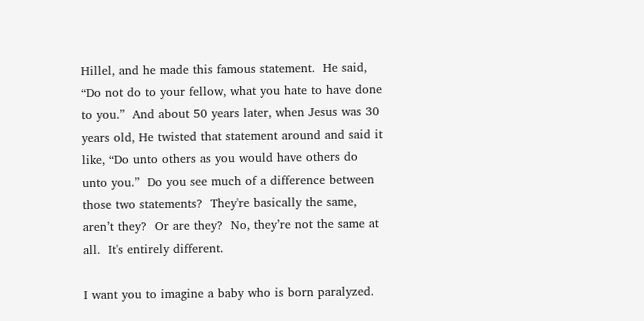Hillel, and he made this famous statement.  He said, “Do not do to your fellow, what you hate to have done to you.”  And about 50 years later, when Jesus was 30 years old, He twisted that statement around and said it like, “Do unto others as you would have others do unto you.”  Do you see much of a difference between those two statements?  They're basically the same, aren’t they?  Or are they?  No, they’re not the same at all.  It's entirely different.

I want you to imagine a baby who is born paralyzed.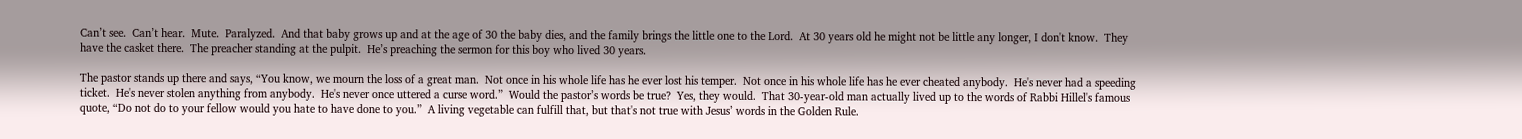Can’t see.  Can’t hear.  Mute.  Paralyzed.  And that baby grows up and at the age of 30 the baby dies, and the family brings the little one to the Lord.  At 30 years old he might not be little any longer, I don't know.  They have the casket there.  The preacher standing at the pulpit.  He’s preaching the sermon for this boy who lived 30 years.

The pastor stands up there and says, “You know, we mourn the loss of a great man.  Not once in his whole life has he ever lost his temper.  Not once in his whole life has he ever cheated anybody.  He's never had a speeding ticket.  He's never stolen anything from anybody.  He's never once uttered a curse word.”  Would the pastor’s words be true?  Yes, they would.  That 30-year-old man actually lived up to the words of Rabbi Hillel's famous quote, “Do not do to your fellow would you hate to have done to you.”  A living vegetable can fulfill that, but that's not true with Jesus’ words in the Golden Rule.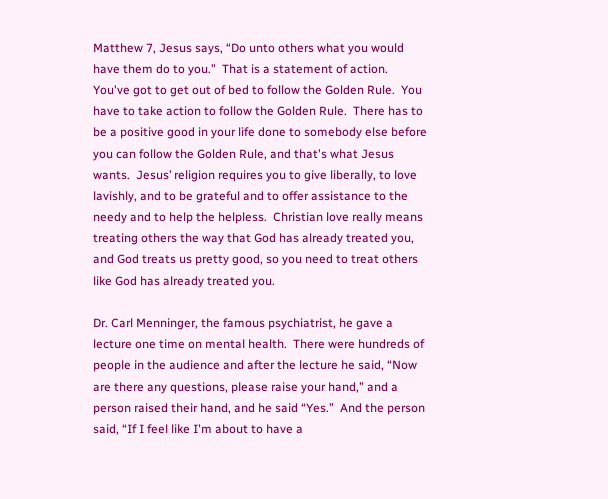Matthew 7, Jesus says, “Do unto others what you would have them do to you.”  That is a statement of action.  You've got to get out of bed to follow the Golden Rule.  You have to take action to follow the Golden Rule.  There has to be a positive good in your life done to somebody else before you can follow the Golden Rule, and that's what Jesus wants.  Jesus’ religion requires you to give liberally, to love lavishly, and to be grateful and to offer assistance to the needy and to help the helpless.  Christian love really means treating others the way that God has already treated you, and God treats us pretty good, so you need to treat others like God has already treated you.

Dr. Carl Menninger, the famous psychiatrist, he gave a lecture one time on mental health.  There were hundreds of people in the audience and after the lecture he said, “Now are there any questions, please raise your hand,” and a person raised their hand, and he said “Yes.”  And the person said, “If I feel like I'm about to have a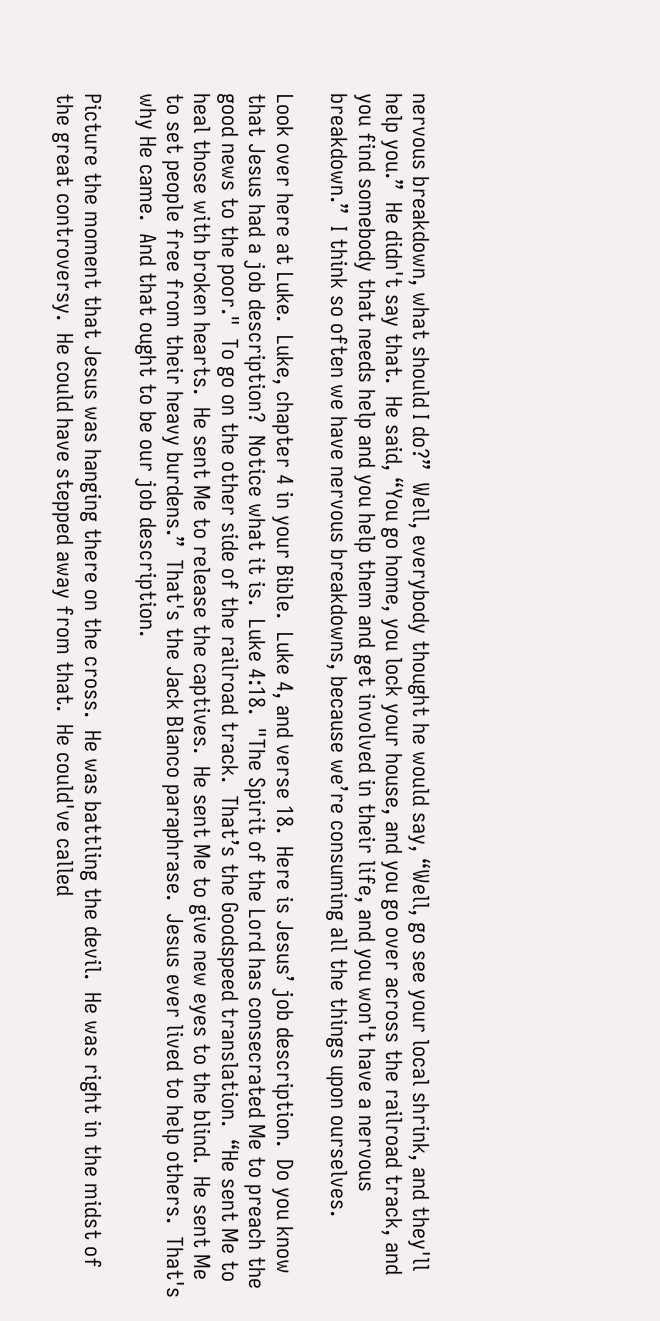nervous breakdown, what should I do?”  Well, everybody thought he would say, “Well, go see your local shrink, and they'll help you.”  He didn't say that.  He said, “You go home, you lock your house, and you go over across the railroad track, and you find somebody that needs help and you help them and get involved in their life, and you won't have a nervous breakdown.”  I think so often we have nervous breakdowns, because we’re consuming all the things upon ourselves.

Look over here at Luke.  Luke, chapter 4 in your Bible.  Luke 4, and verse 18.  Here is Jesus’ job description.  Do you know that Jesus had a job description?  Notice what it is.  Luke 4:18.  "The Spirit of the Lord has consecrated Me to preach the good news to the poor."  To go on the other side of the railroad track.  That’s the Goodspeed translation.  “He sent Me to heal those with broken hearts.  He sent Me to release the captives.  He sent Me to give new eyes to the blind.  He sent Me to set people free from their heavy burdens.”  That's the Jack Blanco paraphrase.  Jesus ever lived to help others.  That's why He came.  And that ought to be our job description.

Picture the moment that Jesus was hanging there on the cross.  He was battling the devil.  He was right in the midst of the great controversy.  He could have stepped away from that.  He could've called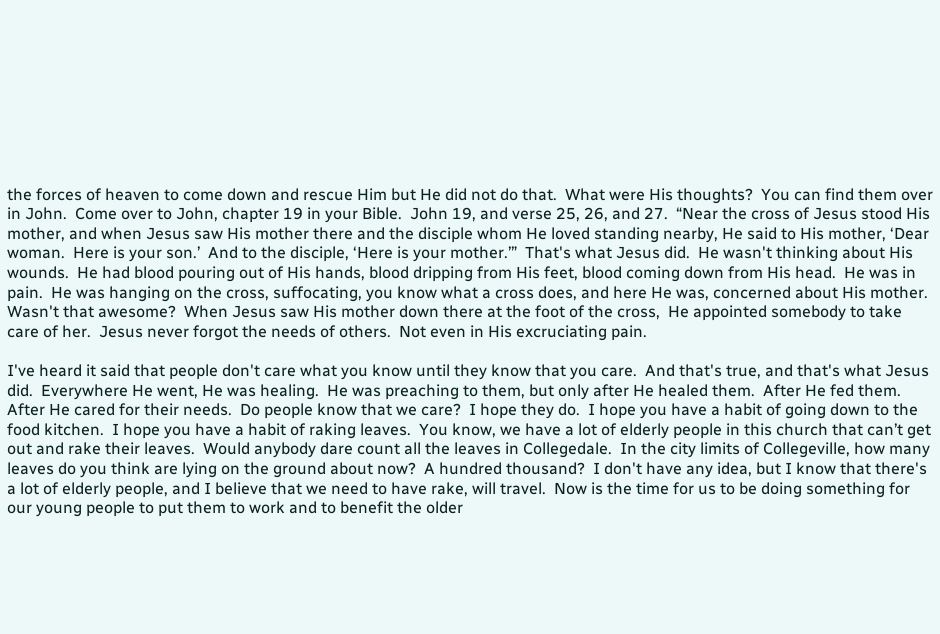the forces of heaven to come down and rescue Him but He did not do that.  What were His thoughts?  You can find them over in John.  Come over to John, chapter 19 in your Bible.  John 19, and verse 25, 26, and 27.  “Near the cross of Jesus stood His mother, and when Jesus saw His mother there and the disciple whom He loved standing nearby, He said to His mother, ‘Dear woman.  Here is your son.’  And to the disciple, ‘Here is your mother.’”  That's what Jesus did.  He wasn't thinking about His wounds.  He had blood pouring out of His hands, blood dripping from His feet, blood coming down from His head.  He was in pain.  He was hanging on the cross, suffocating, you know what a cross does, and here He was, concerned about His mother.  Wasn't that awesome?  When Jesus saw His mother down there at the foot of the cross,  He appointed somebody to take care of her.  Jesus never forgot the needs of others.  Not even in His excruciating pain.

I've heard it said that people don't care what you know until they know that you care.  And that's true, and that's what Jesus did.  Everywhere He went, He was healing.  He was preaching to them, but only after He healed them.  After He fed them.  After He cared for their needs.  Do people know that we care?  I hope they do.  I hope you have a habit of going down to the food kitchen.  I hope you have a habit of raking leaves.  You know, we have a lot of elderly people in this church that can’t get out and rake their leaves.  Would anybody dare count all the leaves in Collegedale.  In the city limits of Collegeville, how many leaves do you think are lying on the ground about now?  A hundred thousand?  I don't have any idea, but I know that there's a lot of elderly people, and I believe that we need to have rake, will travel.  Now is the time for us to be doing something for our young people to put them to work and to benefit the older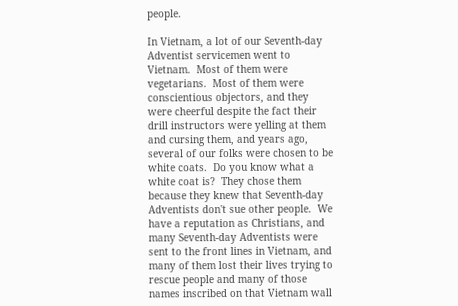people.

In Vietnam, a lot of our Seventh-day Adventist servicemen went to Vietnam.  Most of them were vegetarians.  Most of them were conscientious objectors, and they were cheerful despite the fact their drill instructors were yelling at them and cursing them, and years ago, several of our folks were chosen to be white coats.  Do you know what a white coat is?  They chose them because they knew that Seventh-day Adventists don't sue other people.  We have a reputation as Christians, and many Seventh-day Adventists were sent to the front lines in Vietnam, and many of them lost their lives trying to rescue people and many of those names inscribed on that Vietnam wall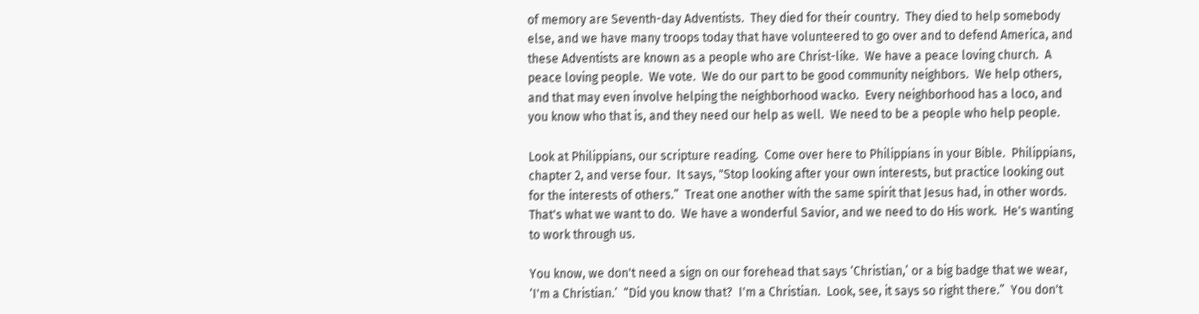of memory are Seventh-day Adventists.  They died for their country.  They died to help somebody else, and we have many troops today that have volunteered to go over and to defend America, and these Adventists are known as a people who are Christ-like.  We have a peace loving church.  A peace loving people.  We vote.  We do our part to be good community neighbors.  We help others, and that may even involve helping the neighborhood wacko.  Every neighborhood has a loco, and you know who that is, and they need our help as well.  We need to be a people who help people.

Look at Philippians, our scripture reading.  Come over here to Philippians in your Bible.  Philippians, chapter 2, and verse four.  It says, "Stop looking after your own interests, but practice looking out for the interests of others.”  Treat one another with the same spirit that Jesus had, in other words.  That's what we want to do.  We have a wonderful Savior, and we need to do His work.  He's wanting to work through us.

You know, we don't need a sign on our forehead that says ‘Christian,’ or a big badge that we wear, ‘I'm a Christian.’  “Did you know that?  I'm a Christian.  Look, see, it says so right there.”  You don't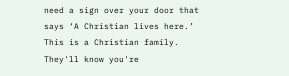need a sign over your door that says ‘A Christian lives here.’  This is a Christian family.  They'll know you're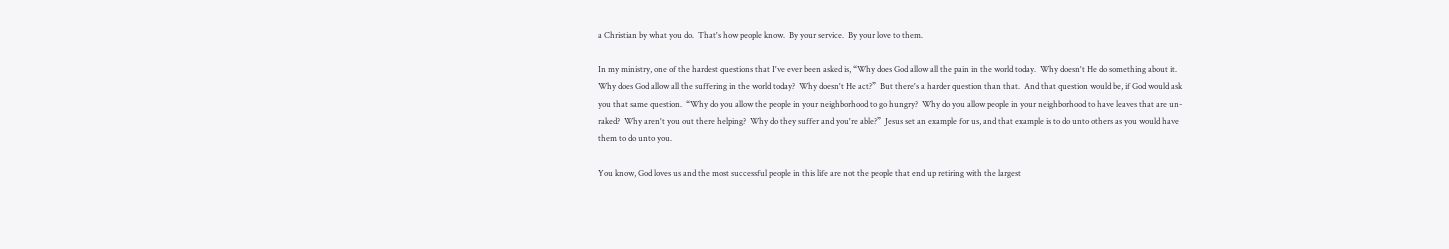a Christian by what you do.  That's how people know.  By your service.  By your love to them.

In my ministry, one of the hardest questions that I've ever been asked is, “Why does God allow all the pain in the world today.  Why doesn't He do something about it.  Why does God allow all the suffering in the world today?  Why doesn't He act?”  But there's a harder question than that.  And that question would be, if God would ask you that same question.  “Why do you allow the people in your neighborhood to go hungry?  Why do you allow people in your neighborhood to have leaves that are un-raked?  Why aren't you out there helping?  Why do they suffer and you're able?”  Jesus set an example for us, and that example is to do unto others as you would have them to do unto you.

You know, God loves us and the most successful people in this life are not the people that end up retiring with the largest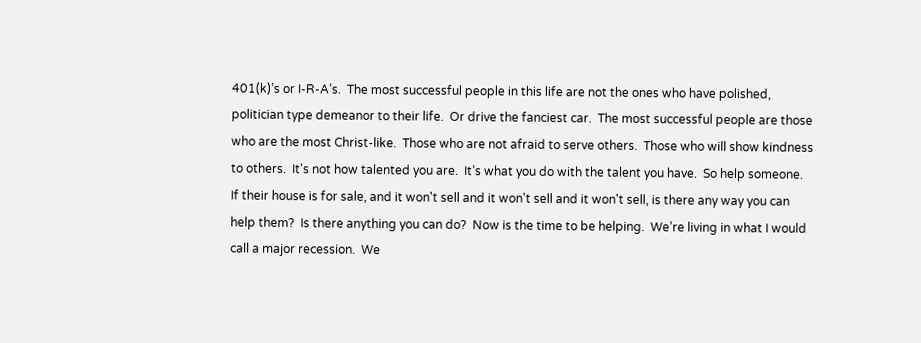401(k)’s or I-R-A’s.  The most successful people in this life are not the ones who have polished, politician type demeanor to their life.  Or drive the fanciest car.  The most successful people are those who are the most Christ-like.  Those who are not afraid to serve others.  Those who will show kindness to others.  It's not how talented you are.  It’s what you do with the talent you have.  So help someone.  If their house is for sale, and it won't sell and it won't sell and it won't sell, is there any way you can help them?  Is there anything you can do?  Now is the time to be helping.  We’re living in what I would call a major recession.  We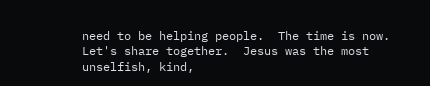need to be helping people.  The time is now.  Let's share together.  Jesus was the most unselfish, kind,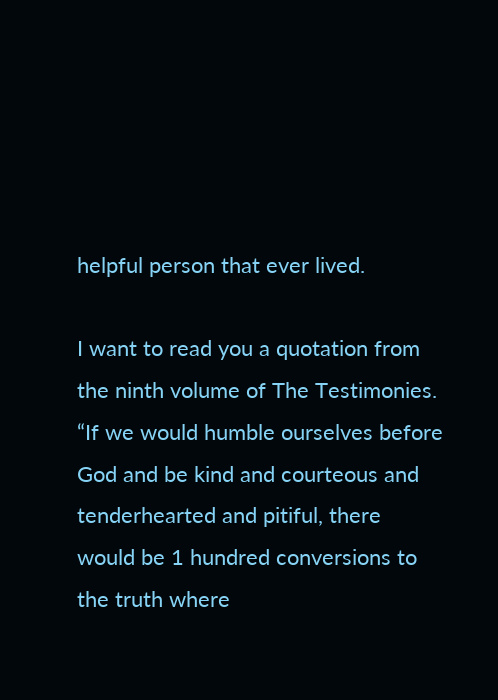helpful person that ever lived.

I want to read you a quotation from the ninth volume of The Testimonies.  “If we would humble ourselves before God and be kind and courteous and tenderhearted and pitiful, there would be 1 hundred conversions to the truth where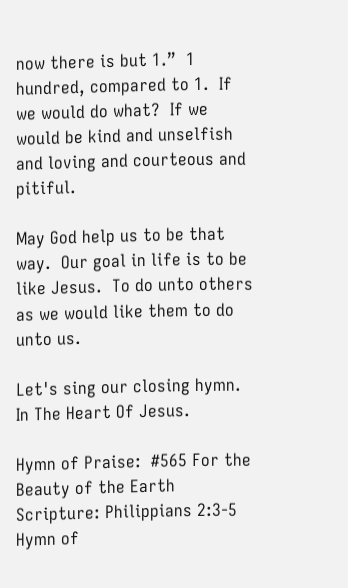now there is but 1.”  1 hundred, compared to 1.  If we would do what?  If we would be kind and unselfish and loving and courteous and pitiful.

May God help us to be that way.  Our goal in life is to be like Jesus.  To do unto others as we would like them to do unto us.

Let's sing our closing hymn.  In The Heart Of Jesus.

Hymn of Praise:  #565 For the Beauty of the Earth
Scripture: Philippians 2:3-5
Hymn of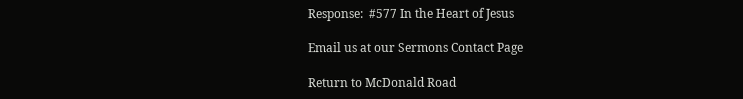Response:  #577 In the Heart of Jesus

Email us at our Sermons Contact Page

Return to McDonald Road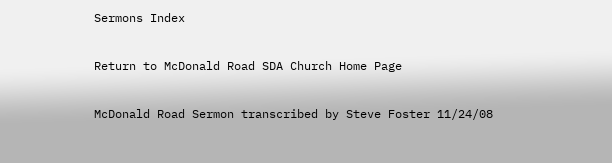Sermons Index

Return to McDonald Road SDA Church Home Page

McDonald Road Sermon transcribed by Steve Foster 11/24/08